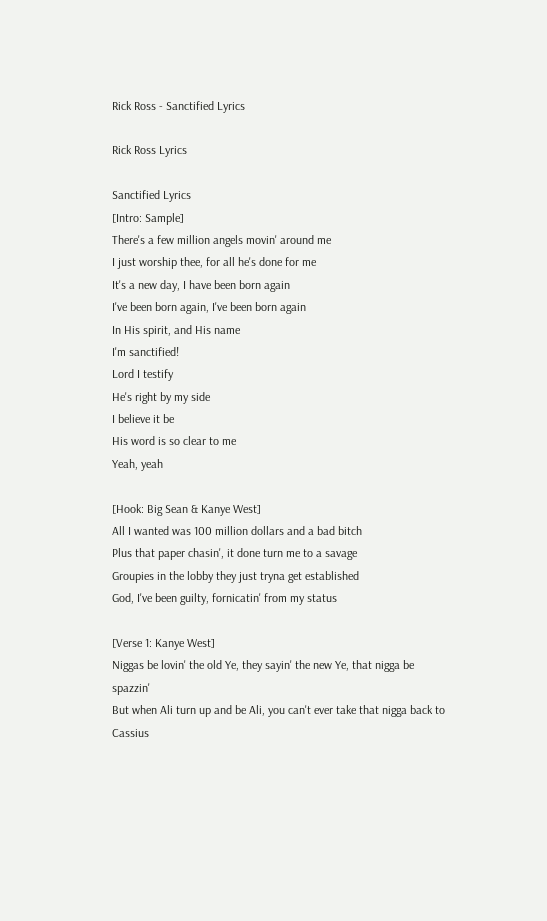Rick Ross - Sanctified Lyrics

Rick Ross Lyrics

Sanctified Lyrics
[Intro: Sample]
There's a few million angels movin' around me
I just worship thee, for all he's done for me
It's a new day, I have been born again
I've been born again, I've been born again
In His spirit, and His name
I'm sanctified!
Lord I testify
He's right by my side
I believe it be
His word is so clear to me
Yeah, yeah

[Hook: Big Sean & Kanye West]
All I wanted was 100 million dollars and a bad bitch
Plus that paper chasin', it done turn me to a savage
Groupies in the lobby they just tryna get established
God, I've been guilty, fornicatin' from my status

[Verse 1: Kanye West]
Niggas be lovin' the old Ye, they sayin' the new Ye, that nigga be spazzin'
But when Ali turn up and be Ali, you can't ever take that nigga back to Cassius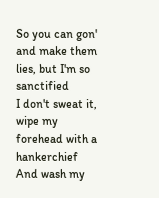So you can gon' and make them lies, but I'm so sanctified
I don't sweat it, wipe my forehead with a hankerchief
And wash my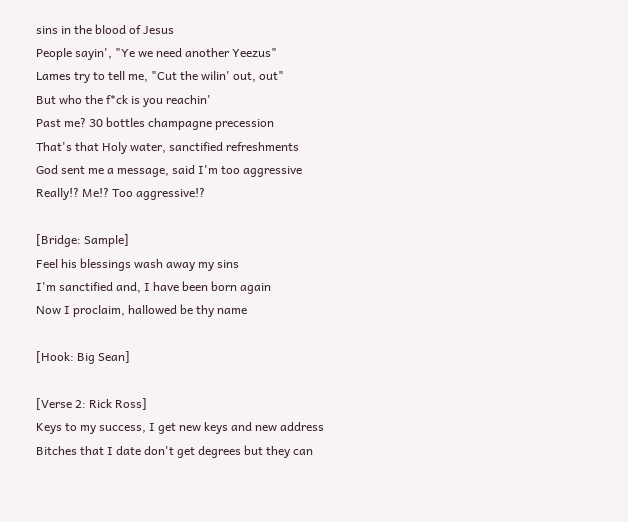sins in the blood of Jesus
People sayin', "Ye we need another Yeezus"
Lames try to tell me, "Cut the wilin' out, out"
But who the f*ck is you reachin'
Past me? 30 bottles champagne precession
That's that Holy water, sanctified refreshments
God sent me a message, said I'm too aggressive
Really!? Me!? Too aggressive!?

[Bridge: Sample]
Feel his blessings wash away my sins
I'm sanctified and, I have been born again
Now I proclaim, hallowed be thy name

[Hook: Big Sean]

[Verse 2: Rick Ross]
Keys to my success, I get new keys and new address
Bitches that I date don't get degrees but they can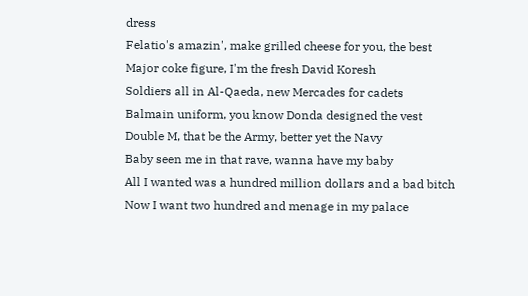dress
Felatio's amazin', make grilled cheese for you, the best
Major coke figure, I'm the fresh David Koresh
Soldiers all in Al-Qaeda, new Mercades for cadets
Balmain uniform, you know Donda designed the vest
Double M, that be the Army, better yet the Navy
Baby seen me in that rave, wanna have my baby
All I wanted was a hundred million dollars and a bad bitch
Now I want two hundred and menage in my palace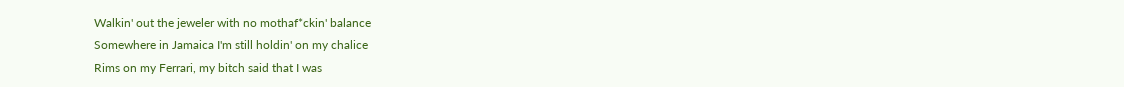Walkin' out the jeweler with no mothaf*ckin' balance
Somewhere in Jamaica I'm still holdin' on my chalice
Rims on my Ferrari, my bitch said that I was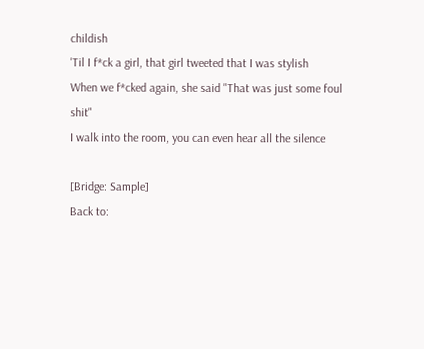childish
'Til I f*ck a girl, that girl tweeted that I was stylish
When we f*cked again, she said "That was just some foul shit"
I walk into the room, you can even hear all the silence

[Bridge: Sample]
Back to: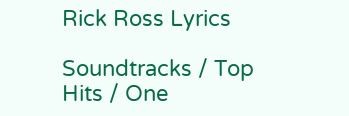Rick Ross Lyrics

Soundtracks / Top Hits / One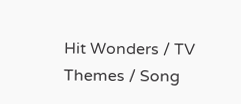Hit Wonders / TV Themes / Song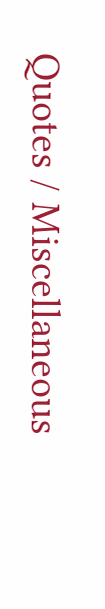Quotes / Miscellaneous